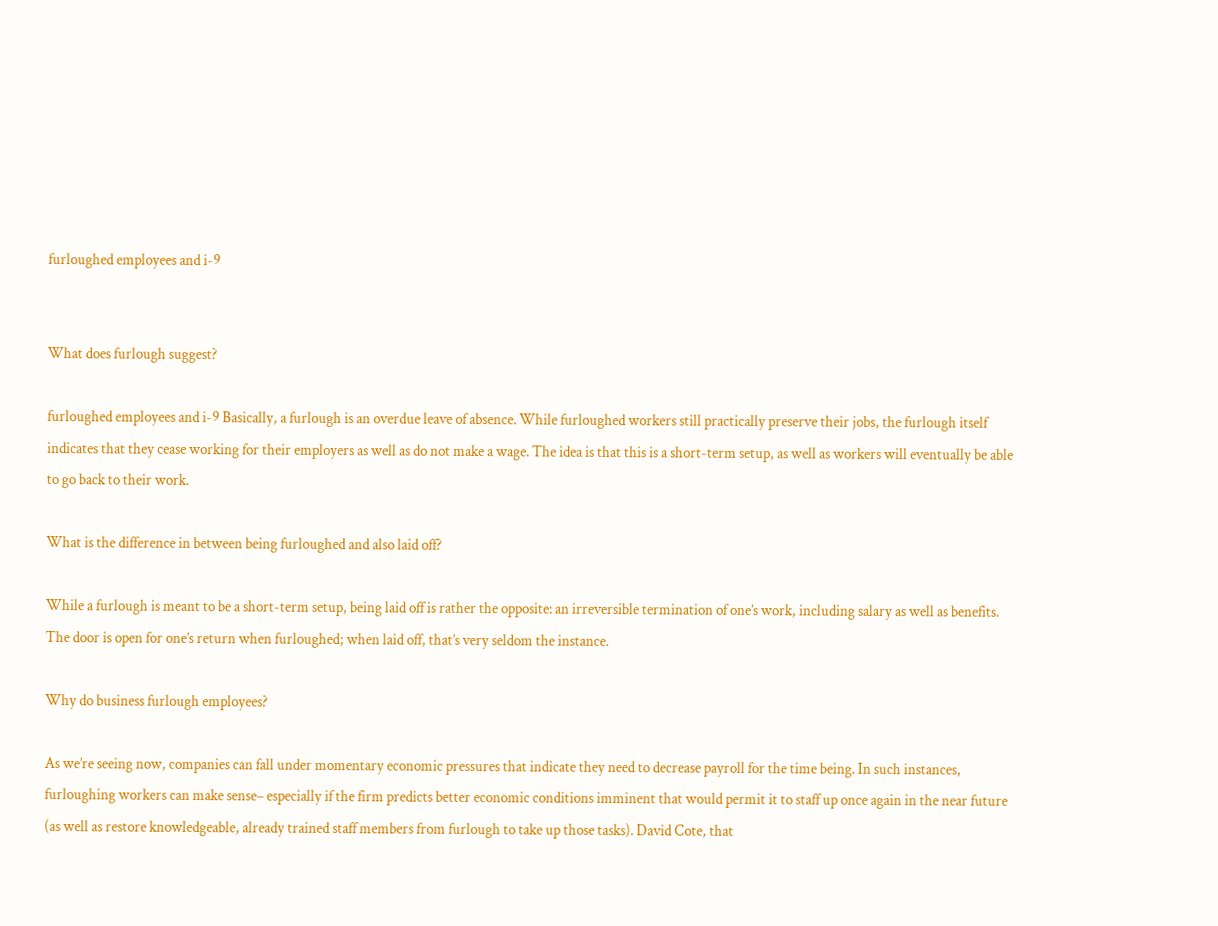furloughed employees and i-9


What does furlough suggest?

furloughed employees and i-9 Basically, a furlough is an overdue leave of absence. While furloughed workers still practically preserve their jobs, the furlough itself indicates that they cease working for their employers as well as do not make a wage. The idea is that this is a short-term setup, as well as workers will eventually be able to go back to their work.

What is the difference in between being furloughed and also laid off?

While a furlough is meant to be a short-term setup, being laid off is rather the opposite: an irreversible termination of one’s work, including salary as well as benefits. The door is open for one’s return when furloughed; when laid off, that’s very seldom the instance.

Why do business furlough employees?

As we’re seeing now, companies can fall under momentary economic pressures that indicate they need to decrease payroll for the time being. In such instances, furloughing workers can make sense– especially if the firm predicts better economic conditions imminent that would permit it to staff up once again in the near future (as well as restore knowledgeable, already trained staff members from furlough to take up those tasks). David Cote, that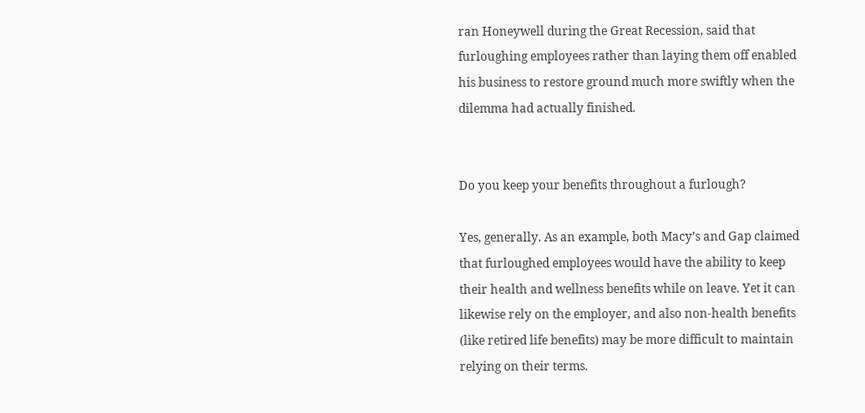ran Honeywell during the Great Recession, said that furloughing employees rather than laying them off enabled his business to restore ground much more swiftly when the dilemma had actually finished.


Do you keep your benefits throughout a furlough?

Yes, generally. As an example, both Macy’s and Gap claimed that furloughed employees would have the ability to keep their health and wellness benefits while on leave. Yet it can likewise rely on the employer, and also non-health benefits (like retired life benefits) may be more difficult to maintain relying on their terms.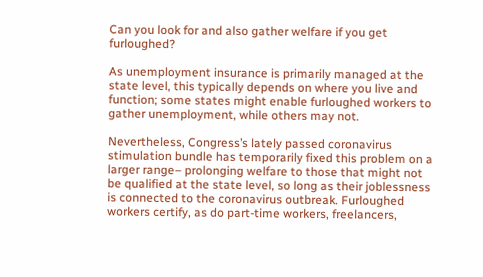Can you look for and also gather welfare if you get furloughed?

As unemployment insurance is primarily managed at the state level, this typically depends on where you live and function; some states might enable furloughed workers to gather unemployment, while others may not.

Nevertheless, Congress’s lately passed coronavirus stimulation bundle has temporarily fixed this problem on a larger range– prolonging welfare to those that might not be qualified at the state level, so long as their joblessness is connected to the coronavirus outbreak. Furloughed workers certify, as do part-time workers, freelancers,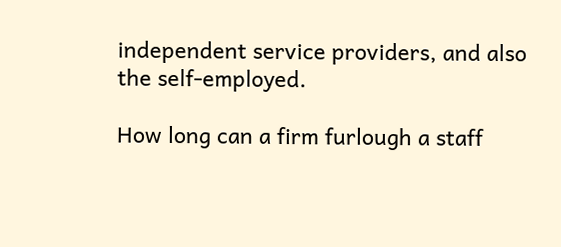independent service providers, and also the self-employed.

How long can a firm furlough a staff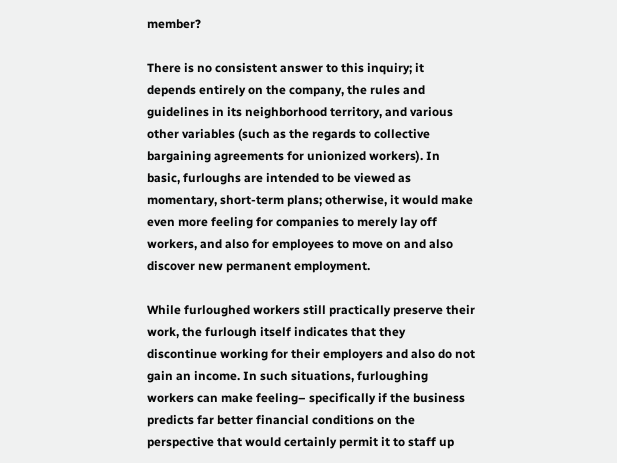member?

There is no consistent answer to this inquiry; it depends entirely on the company, the rules and guidelines in its neighborhood territory, and various other variables (such as the regards to collective bargaining agreements for unionized workers). In basic, furloughs are intended to be viewed as momentary, short-term plans; otherwise, it would make even more feeling for companies to merely lay off workers, and also for employees to move on and also discover new permanent employment.

While furloughed workers still practically preserve their work, the furlough itself indicates that they discontinue working for their employers and also do not gain an income. In such situations, furloughing workers can make feeling– specifically if the business predicts far better financial conditions on the perspective that would certainly permit it to staff up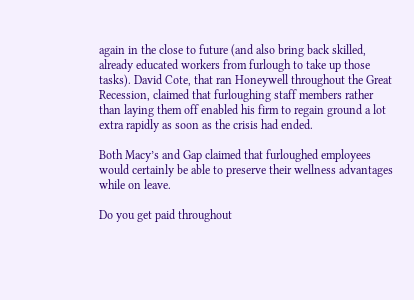again in the close to future (and also bring back skilled, already educated workers from furlough to take up those tasks). David Cote, that ran Honeywell throughout the Great Recession, claimed that furloughing staff members rather than laying them off enabled his firm to regain ground a lot extra rapidly as soon as the crisis had ended.

Both Macy’s and Gap claimed that furloughed employees would certainly be able to preserve their wellness advantages while on leave.

Do you get paid throughout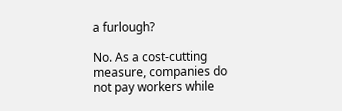a furlough?

No. As a cost-cutting measure, companies do not pay workers while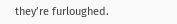they’re furloughed.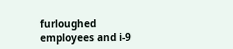furloughed employees and i-9